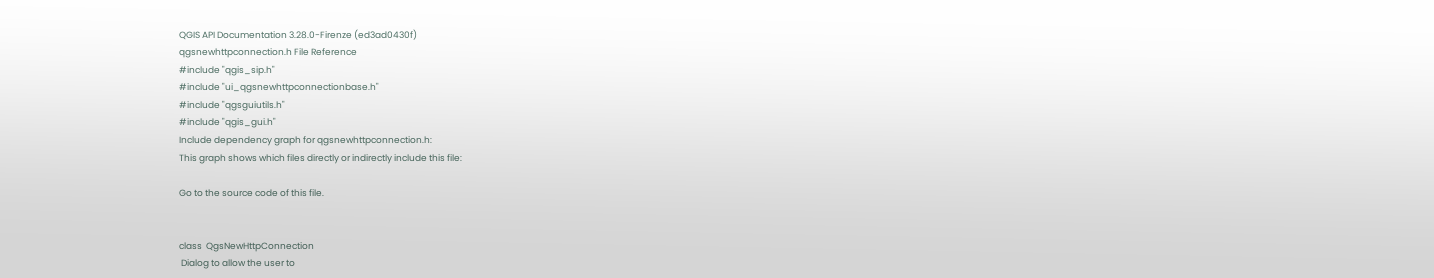QGIS API Documentation 3.28.0-Firenze (ed3ad0430f)
qgsnewhttpconnection.h File Reference
#include "qgis_sip.h"
#include "ui_qgsnewhttpconnectionbase.h"
#include "qgsguiutils.h"
#include "qgis_gui.h"
Include dependency graph for qgsnewhttpconnection.h:
This graph shows which files directly or indirectly include this file:

Go to the source code of this file.


class  QgsNewHttpConnection
 Dialog to allow the user to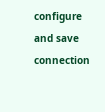configure and save connection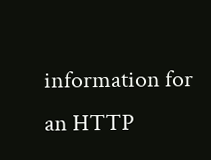information for an HTTP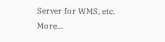Server for WMS, etc. More...